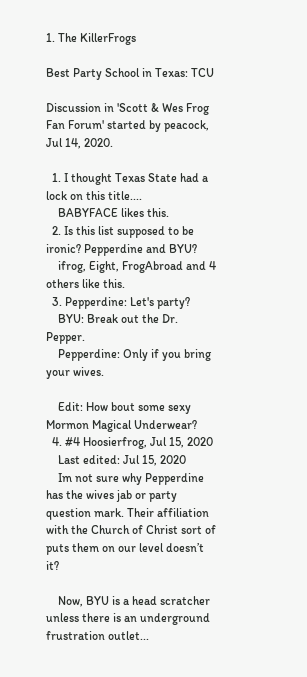1. The KillerFrogs

Best Party School in Texas: TCU

Discussion in 'Scott & Wes Frog Fan Forum' started by peacock, Jul 14, 2020.

  1. I thought Texas State had a lock on this title....
    BABYFACE likes this.
  2. Is this list supposed to be ironic? Pepperdine and BYU?
    ifrog, Eight, FrogAbroad and 4 others like this.
  3. Pepperdine: Let's party?
    BYU: Break out the Dr. Pepper.
    Pepperdine: Only if you bring your wives.

    Edit: How bout some sexy Mormon Magical Underwear?
  4. #4 Hoosierfrog, Jul 15, 2020
    Last edited: Jul 15, 2020
    Im not sure why Pepperdine has the wives jab or party question mark. Their affiliation with the Church of Christ sort of puts them on our level doesn’t it?

    Now, BYU is a head scratcher unless there is an underground frustration outlet...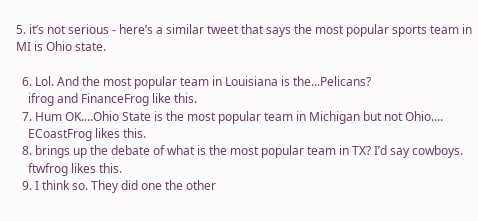5. it’s not serious - here’s a similar tweet that says the most popular sports team in MI is Ohio state.

  6. Lol. And the most popular team in Louisiana is the...Pelicans?
    ifrog and FinanceFrog like this.
  7. Hum OK....Ohio State is the most popular team in Michigan but not Ohio....
    ECoastFrog likes this.
  8. brings up the debate of what is the most popular team in TX? I’d say cowboys.
    ftwfrog likes this.
  9. I think so. They did one the other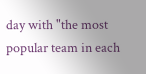day with "the most popular team in each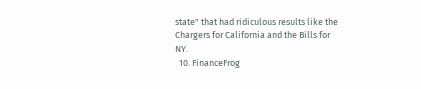state" that had ridiculous results like the Chargers for California and the Bills for NY.
  10. FinanceFrog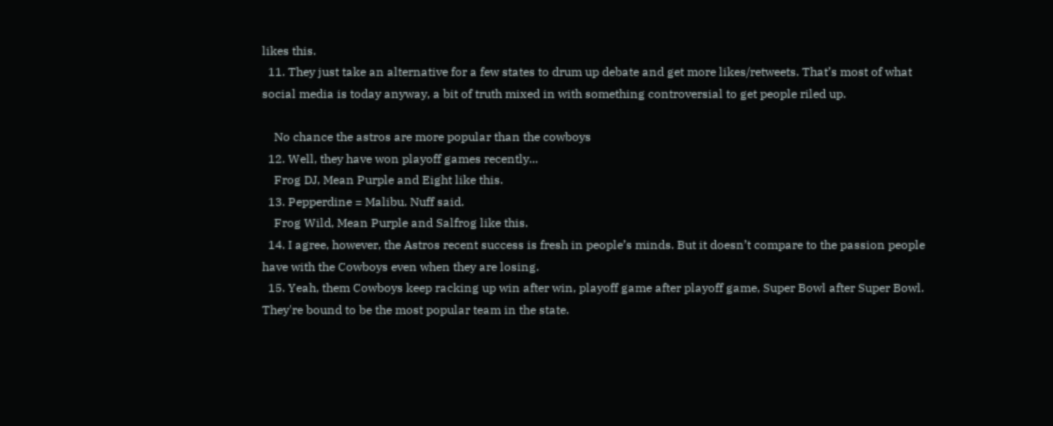likes this.
  11. They just take an alternative for a few states to drum up debate and get more likes/retweets. That’s most of what social media is today anyway, a bit of truth mixed in with something controversial to get people riled up.

    No chance the astros are more popular than the cowboys
  12. Well, they have won playoff games recently...
    Frog DJ, Mean Purple and Eight like this.
  13. Pepperdine = Malibu. Nuff said.
    Frog Wild, Mean Purple and Salfrog like this.
  14. I agree, however, the Astros recent success is fresh in people’s minds. But it doesn’t compare to the passion people have with the Cowboys even when they are losing.
  15. Yeah, them Cowboys keep racking up win after win, playoff game after playoff game, Super Bowl after Super Bowl. They're bound to be the most popular team in the state.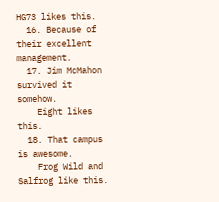HG73 likes this.
  16. Because of their excellent management.
  17. Jim McMahon survived it somehow.
    Eight likes this.
  18. That campus is awesome.
    Frog Wild and Salfrog like this.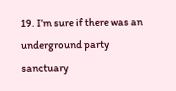19. I’m sure if there was an underground party sanctuary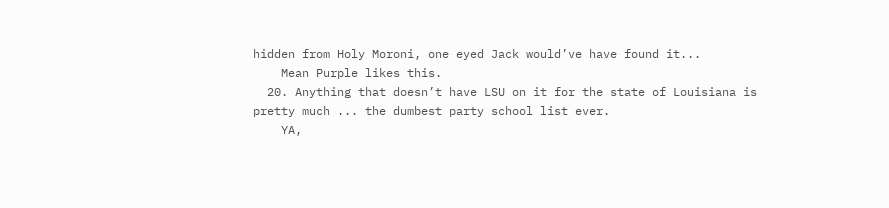hidden from Holy Moroni, one eyed Jack would’ve have found it...
    Mean Purple likes this.
  20. Anything that doesn’t have LSU on it for the state of Louisiana is pretty much ... the dumbest party school list ever.
    YA,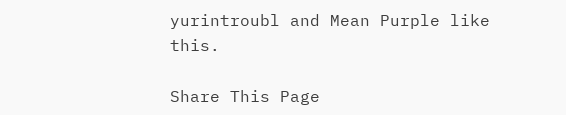yurintroubl and Mean Purple like this.

Share This Page